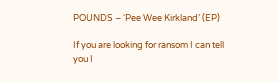POUNDS – ‘Pee Wee Kirkland’ (EP)

If you are looking for ransom I can tell you I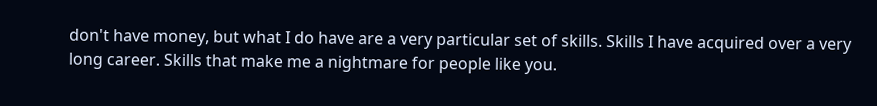don't have money, but what I do have are a very particular set of skills. Skills I have acquired over a very long career. Skills that make me a nightmare for people like you.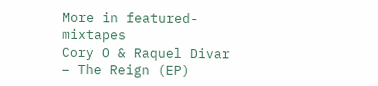More in featured-mixtapes
Cory O & Raquel Divar – The Reign (EP)